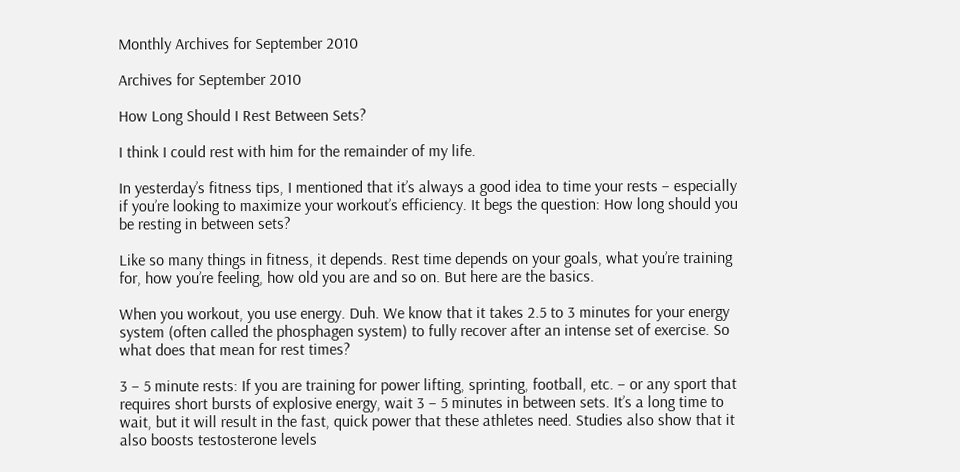Monthly Archives for September 2010

Archives for September 2010

How Long Should I Rest Between Sets?

I think I could rest with him for the remainder of my life.

In yesterday’s fitness tips, I mentioned that it’s always a good idea to time your rests – especially if you’re looking to maximize your workout’s efficiency. It begs the question: How long should you be resting in between sets?

Like so many things in fitness, it depends. Rest time depends on your goals, what you’re training for, how you’re feeling, how old you are and so on. But here are the basics.

When you workout, you use energy. Duh. We know that it takes 2.5 to 3 minutes for your energy system (often called the phosphagen system) to fully recover after an intense set of exercise. So what does that mean for rest times?

3 – 5 minute rests: If you are training for power lifting, sprinting, football, etc. – or any sport that requires short bursts of explosive energy, wait 3 – 5 minutes in between sets. It’s a long time to wait, but it will result in the fast, quick power that these athletes need. Studies also show that it also boosts testosterone levels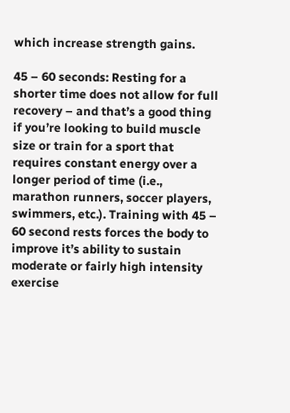which increase strength gains.

45 – 60 seconds: Resting for a shorter time does not allow for full recovery – and that’s a good thing if you’re looking to build muscle size or train for a sport that requires constant energy over a longer period of time (i.e., marathon runners, soccer players, swimmers, etc.). Training with 45 – 60 second rests forces the body to improve it’s ability to sustain moderate or fairly high intensity exercise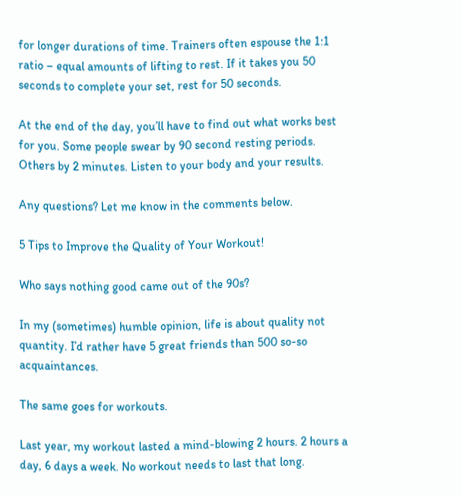for longer durations of time. Trainers often espouse the 1:1 ratio – equal amounts of lifting to rest. If it takes you 50 seconds to complete your set, rest for 50 seconds.

At the end of the day, you’ll have to find out what works best for you. Some people swear by 90 second resting periods. Others by 2 minutes. Listen to your body and your results.

Any questions? Let me know in the comments below.

5 Tips to Improve the Quality of Your Workout!

Who says nothing good came out of the 90s?

In my (sometimes) humble opinion, life is about quality not quantity. I’d rather have 5 great friends than 500 so-so acquaintances.

The same goes for workouts.

Last year, my workout lasted a mind-blowing 2 hours. 2 hours a day, 6 days a week. No workout needs to last that long.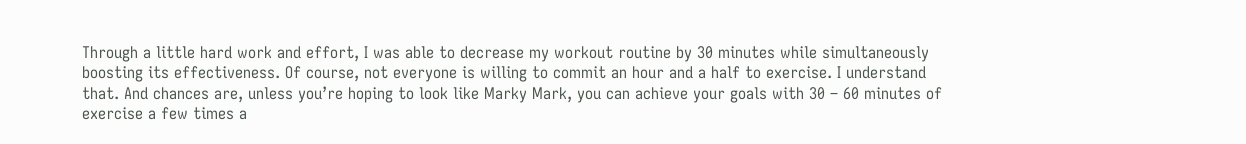Through a little hard work and effort, I was able to decrease my workout routine by 30 minutes while simultaneously boosting its effectiveness. Of course, not everyone is willing to commit an hour and a half to exercise. I understand that. And chances are, unless you’re hoping to look like Marky Mark, you can achieve your goals with 30 – 60 minutes of exercise a few times a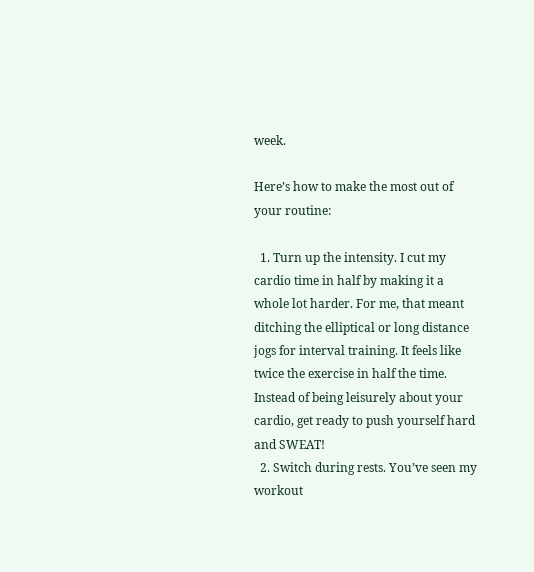week.

Here’s how to make the most out of your routine:

  1. Turn up the intensity. I cut my cardio time in half by making it a whole lot harder. For me, that meant ditching the elliptical or long distance jogs for interval training. It feels like twice the exercise in half the time. Instead of being leisurely about your cardio, get ready to push yourself hard and SWEAT!
  2. Switch during rests. You’ve seen my workout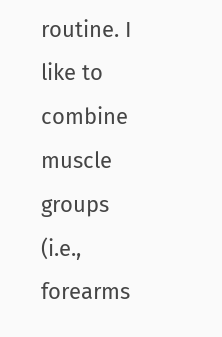routine. I like to combine muscle groups (i.e., forearms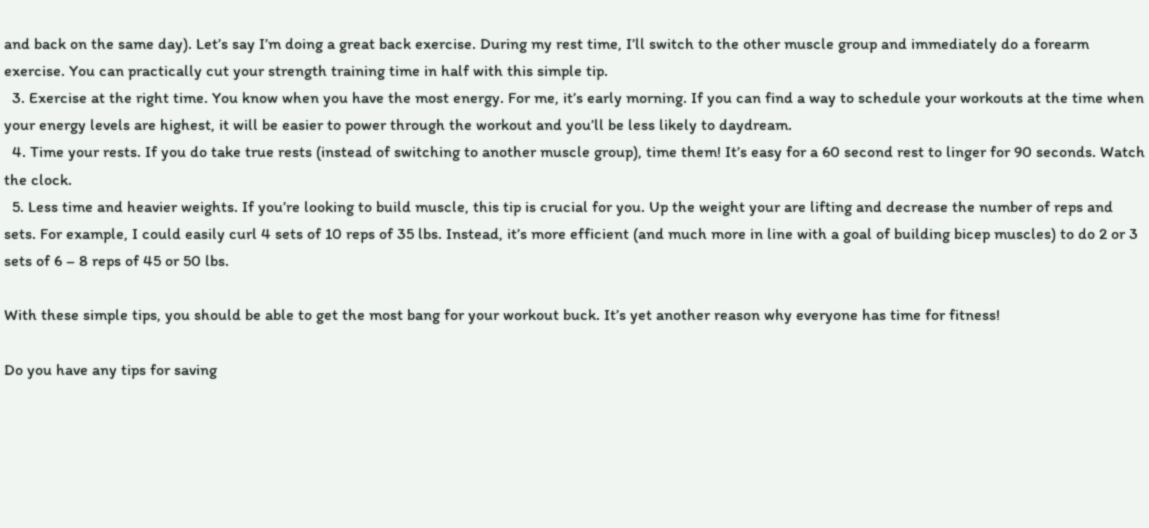and back on the same day). Let’s say I’m doing a great back exercise. During my rest time, I’ll switch to the other muscle group and immediately do a forearm exercise. You can practically cut your strength training time in half with this simple tip.
  3. Exercise at the right time. You know when you have the most energy. For me, it’s early morning. If you can find a way to schedule your workouts at the time when your energy levels are highest, it will be easier to power through the workout and you’ll be less likely to daydream.
  4. Time your rests. If you do take true rests (instead of switching to another muscle group), time them! It’s easy for a 60 second rest to linger for 90 seconds. Watch the clock.
  5. Less time and heavier weights. If you’re looking to build muscle, this tip is crucial for you. Up the weight your are lifting and decrease the number of reps and sets. For example, I could easily curl 4 sets of 10 reps of 35 lbs. Instead, it’s more efficient (and much more in line with a goal of building bicep muscles) to do 2 or 3 sets of 6 – 8 reps of 45 or 50 lbs.

With these simple tips, you should be able to get the most bang for your workout buck. It’s yet another reason why everyone has time for fitness!

Do you have any tips for saving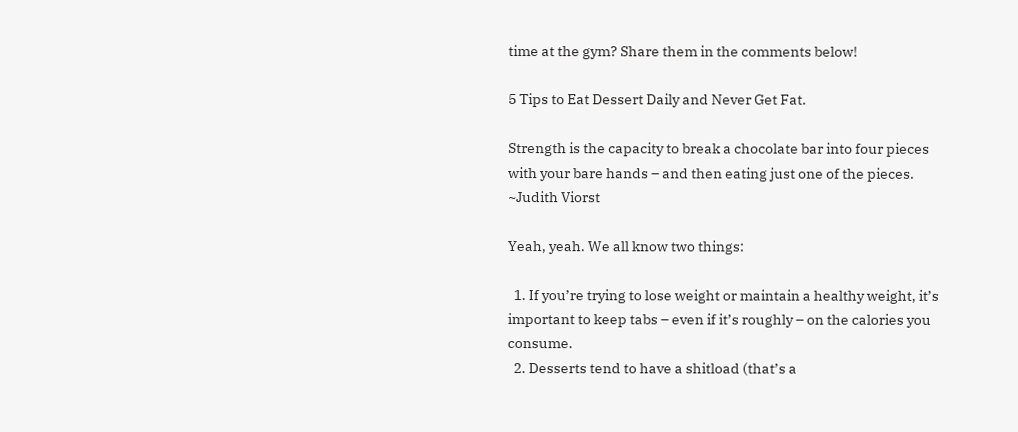time at the gym? Share them in the comments below!

5 Tips to Eat Dessert Daily and Never Get Fat.

Strength is the capacity to break a chocolate bar into four pieces with your bare hands – and then eating just one of the pieces.  ~Judith Viorst

Yeah, yeah. We all know two things:

  1. If you’re trying to lose weight or maintain a healthy weight, it’s important to keep tabs – even if it’s roughly – on the calories you consume.
  2. Desserts tend to have a shitload (that’s a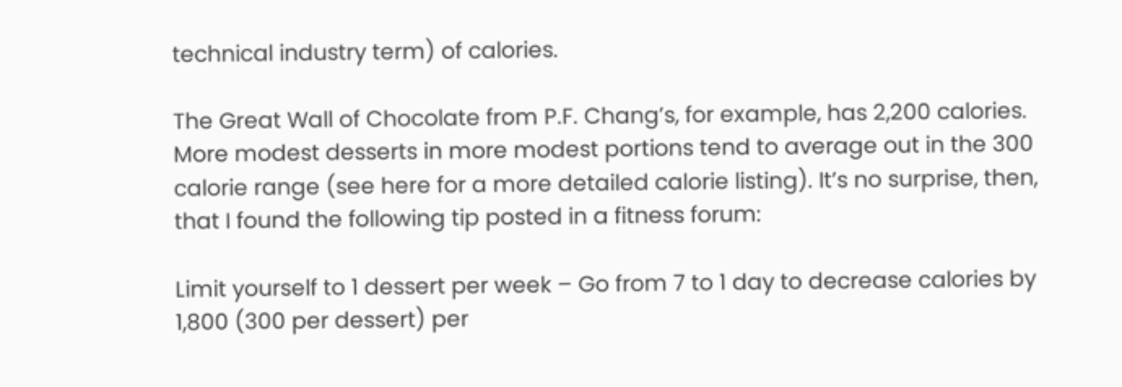technical industry term) of calories.

The Great Wall of Chocolate from P.F. Chang’s, for example, has 2,200 calories. More modest desserts in more modest portions tend to average out in the 300 calorie range (see here for a more detailed calorie listing). It’s no surprise, then, that I found the following tip posted in a fitness forum:

Limit yourself to 1 dessert per week – Go from 7 to 1 day to decrease calories by 1,800 (300 per dessert) per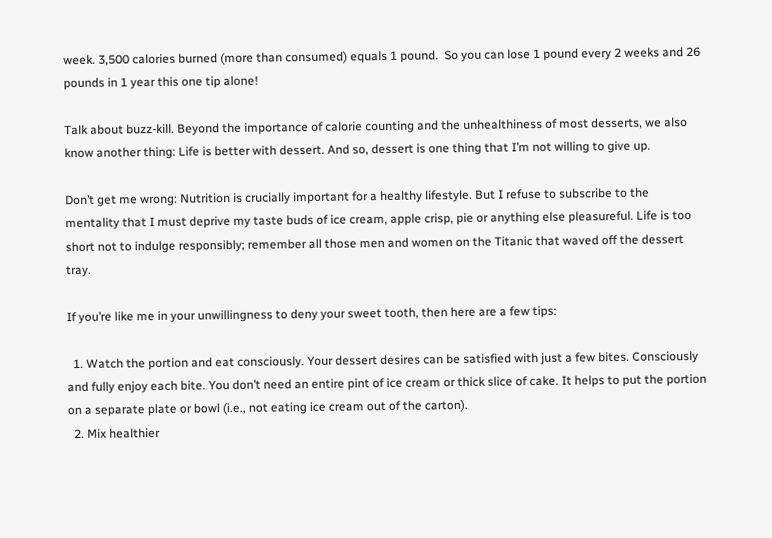week. 3,500 calories burned (more than consumed) equals 1 pound.  So you can lose 1 pound every 2 weeks and 26 pounds in 1 year this one tip alone!

Talk about buzz-kill. Beyond the importance of calorie counting and the unhealthiness of most desserts, we also know another thing: Life is better with dessert. And so, dessert is one thing that I’m not willing to give up.

Don’t get me wrong: Nutrition is crucially important for a healthy lifestyle. But I refuse to subscribe to the mentality that I must deprive my taste buds of ice cream, apple crisp, pie or anything else pleasureful. Life is too short not to indulge responsibly; remember all those men and women on the Titanic that waved off the dessert tray.

If you’re like me in your unwillingness to deny your sweet tooth, then here are a few tips:

  1. Watch the portion and eat consciously. Your dessert desires can be satisfied with just a few bites. Consciously and fully enjoy each bite. You don’t need an entire pint of ice cream or thick slice of cake. It helps to put the portion on a separate plate or bowl (i.e., not eating ice cream out of the carton).
  2. Mix healthier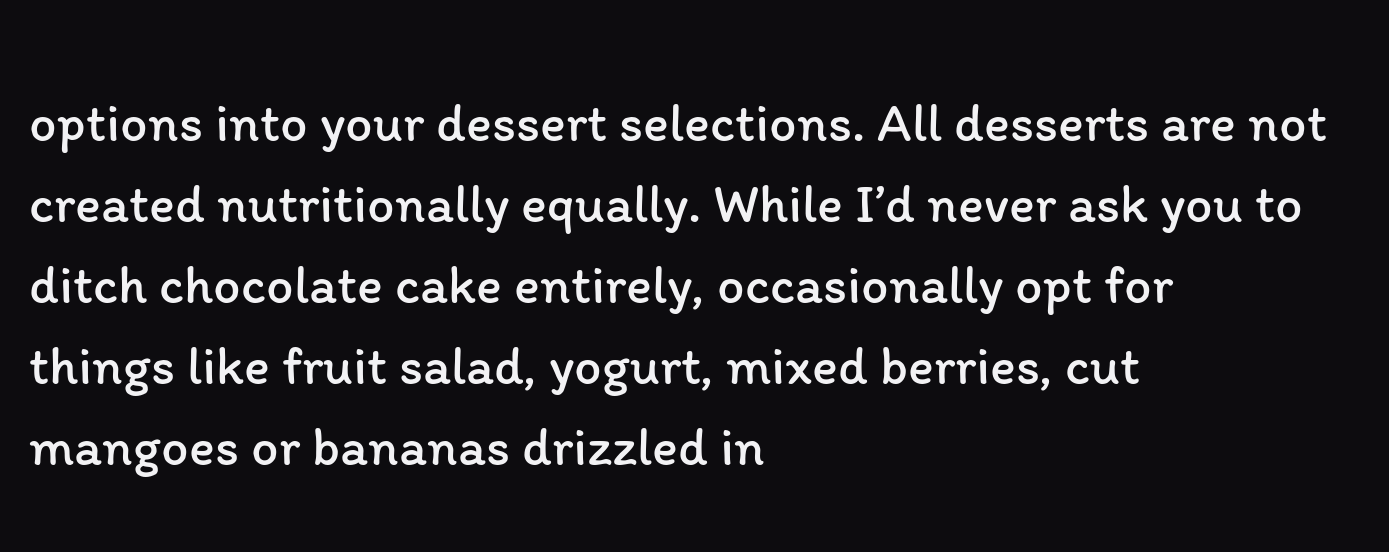options into your dessert selections. All desserts are not created nutritionally equally. While I’d never ask you to ditch chocolate cake entirely, occasionally opt for things like fruit salad, yogurt, mixed berries, cut mangoes or bananas drizzled in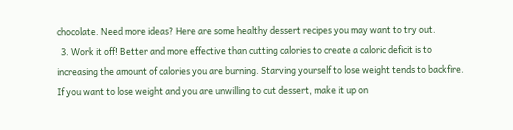chocolate. Need more ideas? Here are some healthy dessert recipes you may want to try out.
  3. Work it off! Better and more effective than cutting calories to create a caloric deficit is to increasing the amount of calories you are burning. Starving yourself to lose weight tends to backfire. If you want to lose weight and you are unwilling to cut dessert, make it up on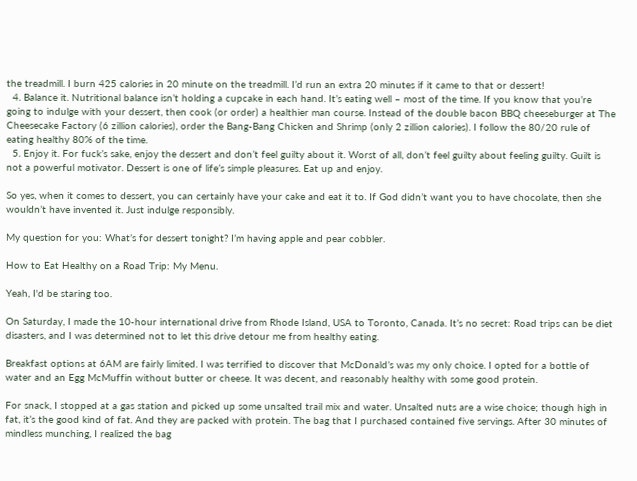the treadmill. I burn 425 calories in 20 minute on the treadmill. I’d run an extra 20 minutes if it came to that or dessert!
  4. Balance it. Nutritional balance isn’t holding a cupcake in each hand. It’s eating well – most of the time. If you know that you’re going to indulge with your dessert, then cook (or order) a healthier man course. Instead of the double bacon BBQ cheeseburger at The Cheesecake Factory (6 zillion calories), order the Bang-Bang Chicken and Shrimp (only 2 zillion calories). I follow the 80/20 rule of eating healthy 80% of the time.
  5. Enjoy it. For fuck’s sake, enjoy the dessert and don’t feel guilty about it. Worst of all, don’t feel guilty about feeling guilty. Guilt is not a powerful motivator. Dessert is one of life’s simple pleasures. Eat up and enjoy.

So yes, when it comes to dessert, you can certainly have your cake and eat it to. If God didn’t want you to have chocolate, then she wouldn’t have invented it. Just indulge responsibly.

My question for you: What’s for dessert tonight? I’m having apple and pear cobbler.

How to Eat Healthy on a Road Trip: My Menu.

Yeah, I'd be staring too.

On Saturday, I made the 10-hour international drive from Rhode Island, USA to Toronto, Canada. It’s no secret: Road trips can be diet disasters, and I was determined not to let this drive detour me from healthy eating.

Breakfast options at 6AM are fairly limited. I was terrified to discover that McDonald’s was my only choice. I opted for a bottle of water and an Egg McMuffin without butter or cheese. It was decent, and reasonably healthy with some good protein.

For snack, I stopped at a gas station and picked up some unsalted trail mix and water. Unsalted nuts are a wise choice; though high in fat, it’s the good kind of fat. And they are packed with protein. The bag that I purchased contained five servings. After 30 minutes of mindless munching, I realized the bag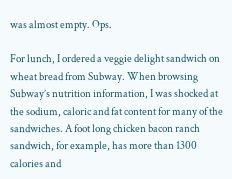was almost empty. Ops.

For lunch, I ordered a veggie delight sandwich on wheat bread from Subway. When browsing Subway’s nutrition information, I was shocked at the sodium, caloric and fat content for many of the sandwiches. A foot long chicken bacon ranch sandwich, for example, has more than 1300 calories and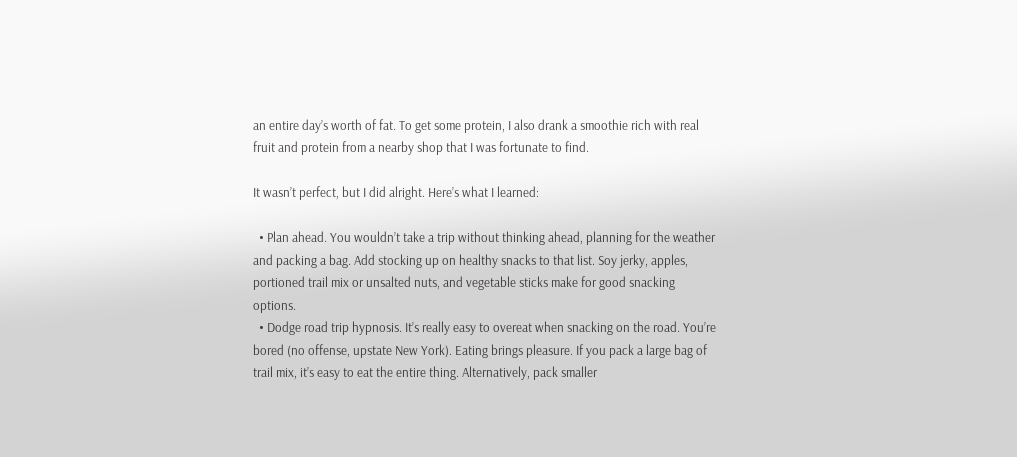an entire day’s worth of fat. To get some protein, I also drank a smoothie rich with real fruit and protein from a nearby shop that I was fortunate to find.

It wasn’t perfect, but I did alright. Here’s what I learned:

  • Plan ahead. You wouldn’t take a trip without thinking ahead, planning for the weather and packing a bag. Add stocking up on healthy snacks to that list. Soy jerky, apples, portioned trail mix or unsalted nuts, and vegetable sticks make for good snacking options.
  • Dodge road trip hypnosis. It’s really easy to overeat when snacking on the road. You’re bored (no offense, upstate New York). Eating brings pleasure. If you pack a large bag of trail mix, it’s easy to eat the entire thing. Alternatively, pack smaller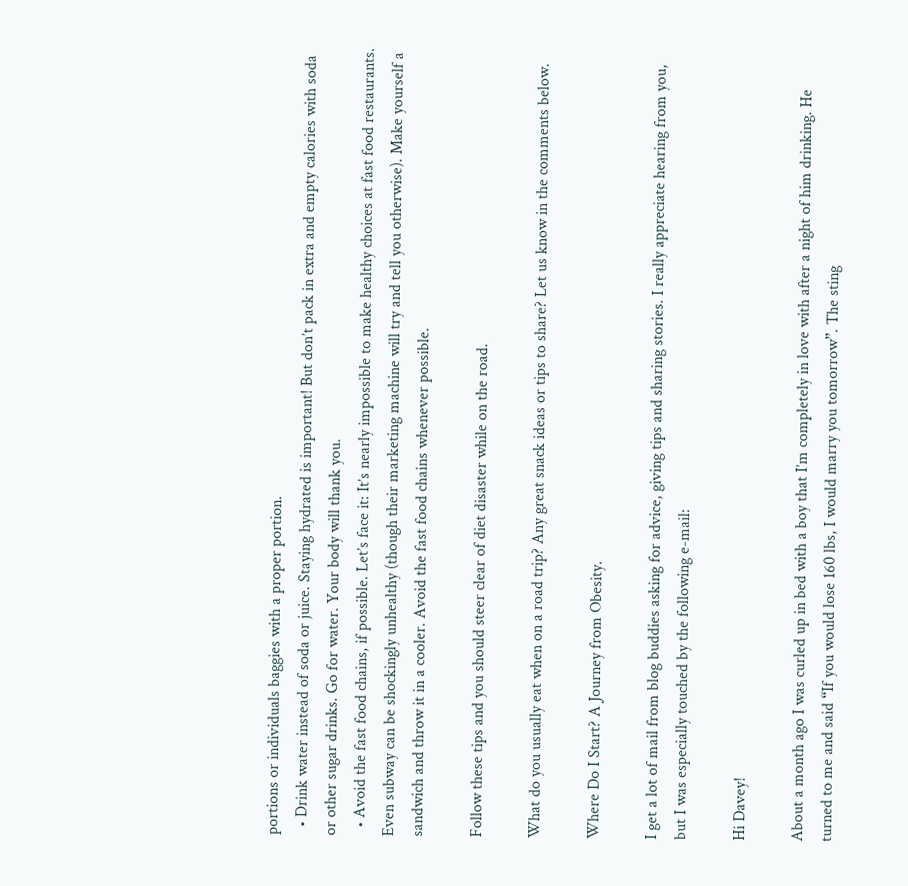portions or individuals baggies with a proper portion.
  • Drink water instead of soda or juice. Staying hydrated is important! But don’t pack in extra and empty calories with soda or other sugar drinks. Go for water. Your body will thank you.
  • Avoid the fast food chains, if possible. Let’s face it: It’s nearly impossible to make healthy choices at fast food restaurants. Even subway can be shockingly unhealthy (though their marketing machine will try and tell you otherwise). Make yourself a sandwich and throw it in a cooler. Avoid the fast food chains whenever possible.

Follow these tips and you should steer clear of diet disaster while on the road.

What do you usually eat when on a road trip? Any great snack ideas or tips to share? Let us know in the comments below.

Where Do I Start? A Journey from Obesity.

I get a lot of mail from blog buddies asking for advice, giving tips and sharing stories. I really appreciate hearing from you, but I was especially touched by the following e-mail:

Hi Davey!

About a month ago I was curled up in bed with a boy that I’m completely in love with after a night of him drinking. He turned to me and said “If you would lose 160 lbs, I would marry you tomorrow”. The sting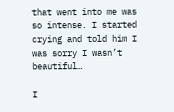that went into me was so intense. I started crying and told him I was sorry I wasn’t beautiful…

I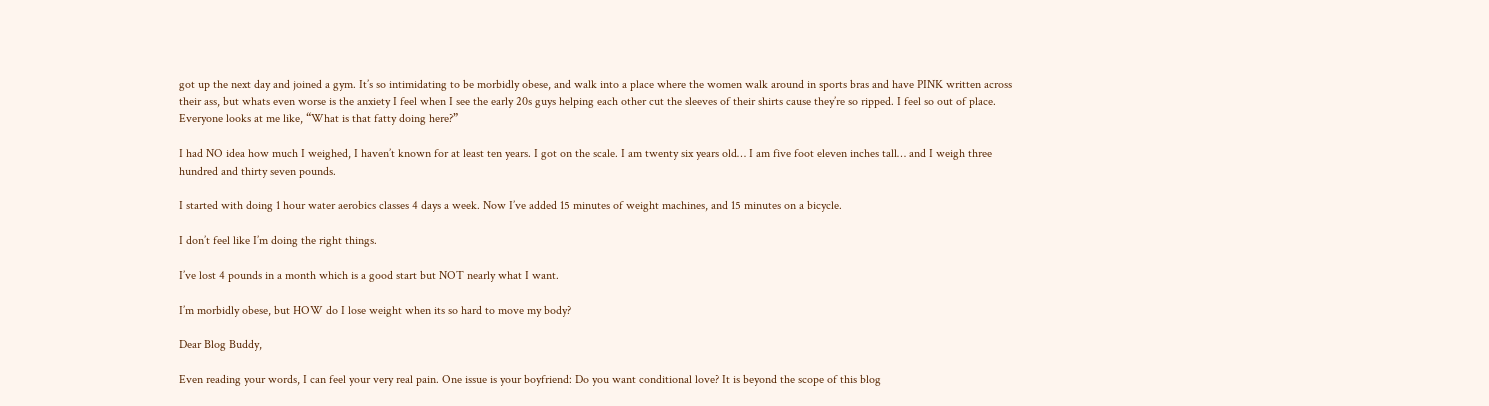got up the next day and joined a gym. It’s so intimidating to be morbidly obese, and walk into a place where the women walk around in sports bras and have PINK written across their ass, but whats even worse is the anxiety I feel when I see the early 20s guys helping each other cut the sleeves of their shirts cause they’re so ripped. I feel so out of place. Everyone looks at me like, “What is that fatty doing here?”

I had NO idea how much I weighed, I haven’t known for at least ten years. I got on the scale. I am twenty six years old… I am five foot eleven inches tall… and I weigh three hundred and thirty seven pounds.

I started with doing 1 hour water aerobics classes 4 days a week. Now I’ve added 15 minutes of weight machines, and 15 minutes on a bicycle.

I don’t feel like I’m doing the right things.

I’ve lost 4 pounds in a month which is a good start but NOT nearly what I want.

I’m morbidly obese, but HOW do I lose weight when its so hard to move my body?

Dear Blog Buddy,

Even reading your words, I can feel your very real pain. One issue is your boyfriend: Do you want conditional love? It is beyond the scope of this blog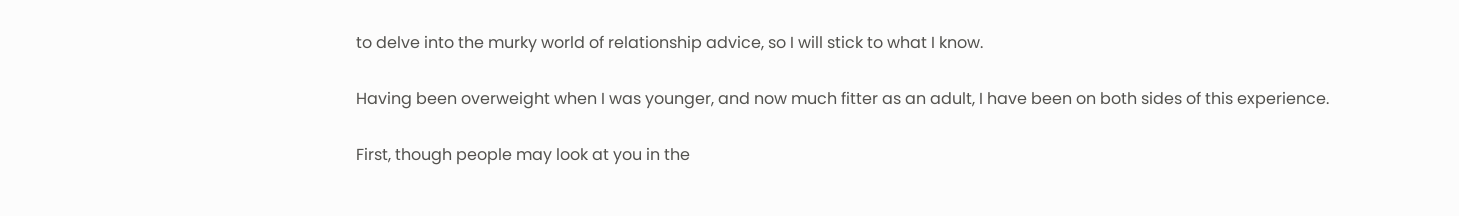to delve into the murky world of relationship advice, so I will stick to what I know.

Having been overweight when I was younger, and now much fitter as an adult, I have been on both sides of this experience.

First, though people may look at you in the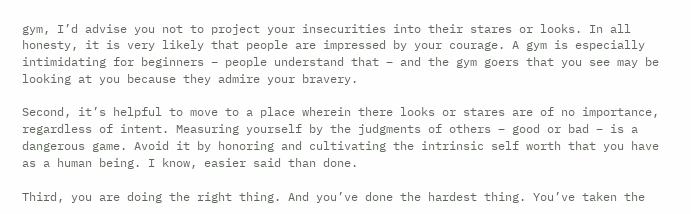gym, I’d advise you not to project your insecurities into their stares or looks. In all honesty, it is very likely that people are impressed by your courage. A gym is especially intimidating for beginners – people understand that – and the gym goers that you see may be looking at you because they admire your bravery.

Second, it’s helpful to move to a place wherein there looks or stares are of no importance, regardless of intent. Measuring yourself by the judgments of others – good or bad – is a dangerous game. Avoid it by honoring and cultivating the intrinsic self worth that you have as a human being. I know, easier said than done.

Third, you are doing the right thing. And you’ve done the hardest thing. You’ve taken the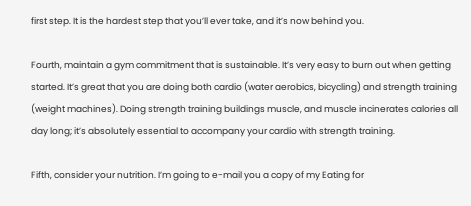first step. It is the hardest step that you’ll ever take, and it’s now behind you.

Fourth, maintain a gym commitment that is sustainable. It’s very easy to burn out when getting started. It’s great that you are doing both cardio (water aerobics, bicycling) and strength training (weight machines). Doing strength training buildings muscle, and muscle incinerates calories all day long; it’s absolutely essential to accompany your cardio with strength training.

Fifth, consider your nutrition. I’m going to e-mail you a copy of my Eating for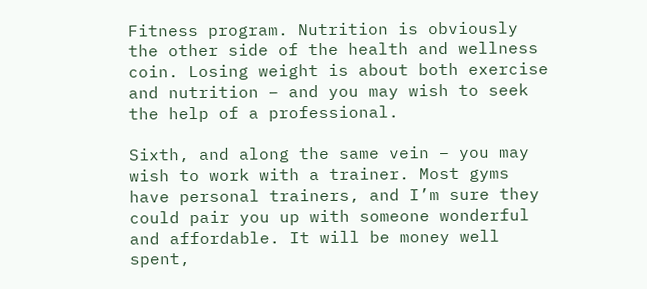Fitness program. Nutrition is obviously the other side of the health and wellness coin. Losing weight is about both exercise and nutrition – and you may wish to seek the help of a professional.

Sixth, and along the same vein – you may wish to work with a trainer. Most gyms have personal trainers, and I’m sure they could pair you up with someone wonderful and affordable. It will be money well spent,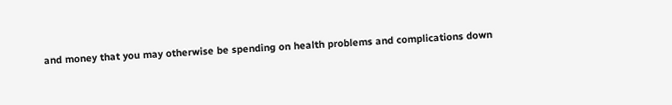and money that you may otherwise be spending on health problems and complications down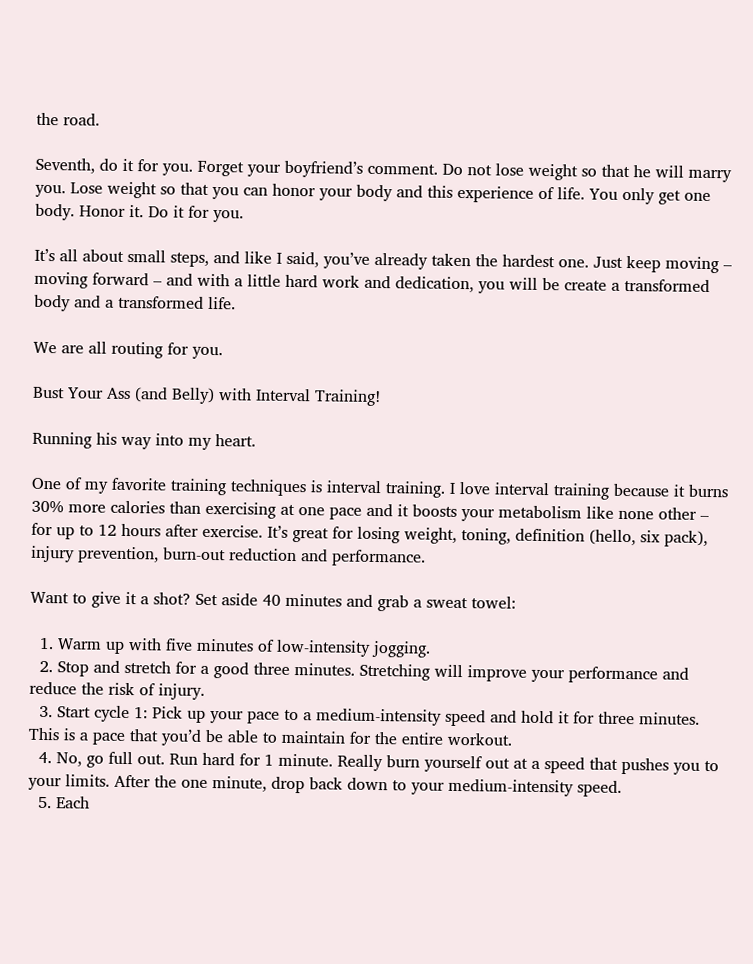the road.

Seventh, do it for you. Forget your boyfriend’s comment. Do not lose weight so that he will marry you. Lose weight so that you can honor your body and this experience of life. You only get one body. Honor it. Do it for you.

It’s all about small steps, and like I said, you’ve already taken the hardest one. Just keep moving – moving forward – and with a little hard work and dedication, you will be create a transformed body and a transformed life.

We are all routing for you.

Bust Your Ass (and Belly) with Interval Training!

Running his way into my heart.

One of my favorite training techniques is interval training. I love interval training because it burns 30% more calories than exercising at one pace and it boosts your metabolism like none other – for up to 12 hours after exercise. It’s great for losing weight, toning, definition (hello, six pack), injury prevention, burn-out reduction and performance.

Want to give it a shot? Set aside 40 minutes and grab a sweat towel:

  1. Warm up with five minutes of low-intensity jogging.
  2. Stop and stretch for a good three minutes. Stretching will improve your performance and reduce the risk of injury.
  3. Start cycle 1: Pick up your pace to a medium-intensity speed and hold it for three minutes. This is a pace that you’d be able to maintain for the entire workout.
  4. No, go full out. Run hard for 1 minute. Really burn yourself out at a speed that pushes you to your limits. After the one minute, drop back down to your medium-intensity speed.
  5. Each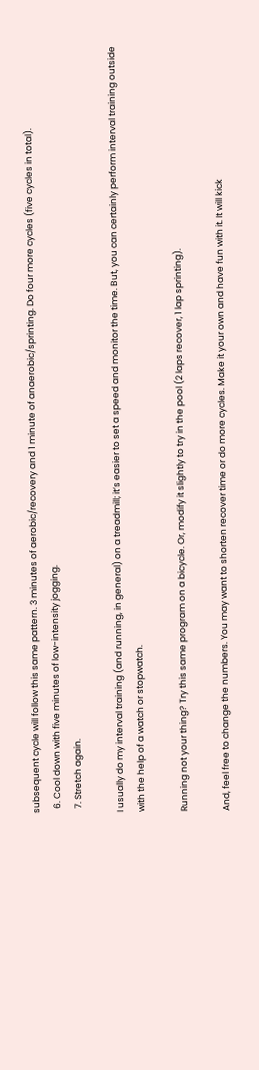subsequent cycle will follow this same pattern. 3 minutes of aerobic/recovery and 1 minute of anaerobic/sprinting. Do four more cycles (five cycles in total).
  6. Cool down with five minutes of low-intensity jogging.
  7. Stretch again.

I usually do my interval training (and running, in general) on a treadmill; it’s easier to set a speed and monitor the time. But, you can certainly perform interval training outside with the help of a watch or stopwatch.

Running not your thing? Try this same program on a bicycle. Or, modify it slightly to try in the pool (2 laps recover, 1 lap sprinting).

And, feel free to change the numbers. You may want to shorten recover time or do more cycles. Make it your own and have fun with it. It will kick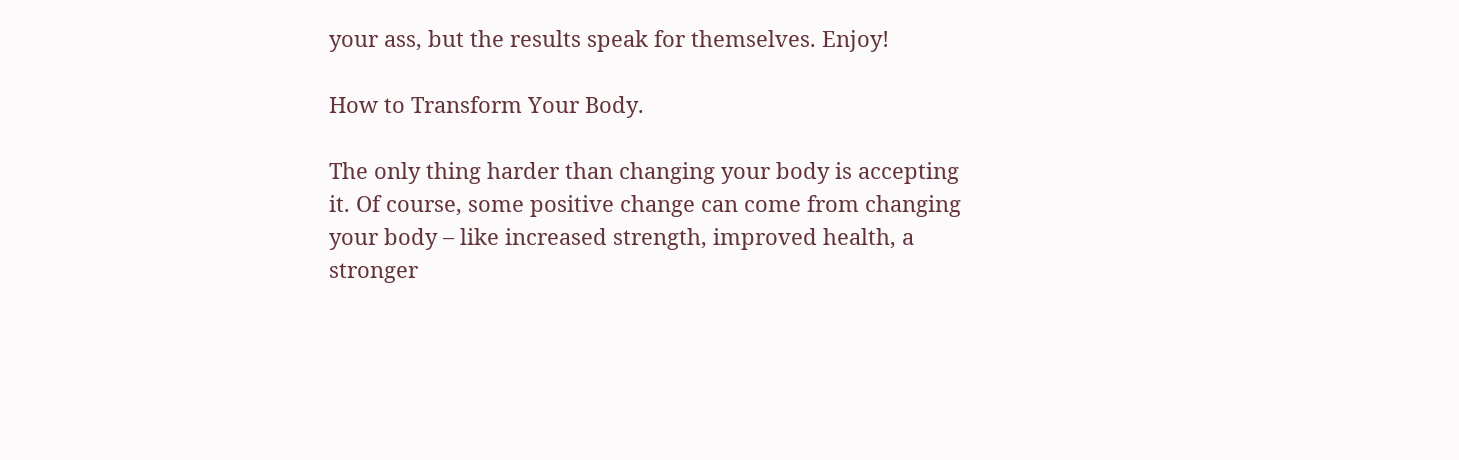your ass, but the results speak for themselves. Enjoy!

How to Transform Your Body.

The only thing harder than changing your body is accepting it. Of course, some positive change can come from changing your body – like increased strength, improved health, a stronger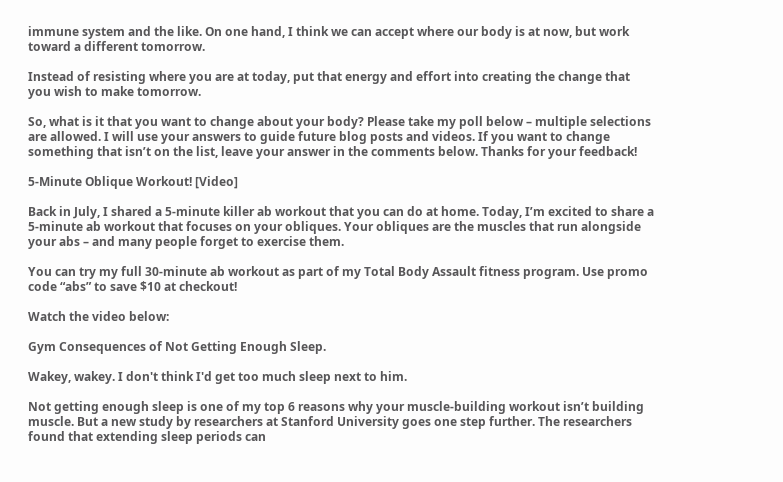immune system and the like. On one hand, I think we can accept where our body is at now, but work toward a different tomorrow.

Instead of resisting where you are at today, put that energy and effort into creating the change that you wish to make tomorrow.

So, what is it that you want to change about your body? Please take my poll below – multiple selections are allowed. I will use your answers to guide future blog posts and videos. If you want to change something that isn’t on the list, leave your answer in the comments below. Thanks for your feedback!

5-Minute Oblique Workout! [Video]

Back in July, I shared a 5-minute killer ab workout that you can do at home. Today, I’m excited to share a 5-minute ab workout that focuses on your obliques. Your obliques are the muscles that run alongside your abs – and many people forget to exercise them.

You can try my full 30-minute ab workout as part of my Total Body Assault fitness program. Use promo code “abs” to save $10 at checkout!

Watch the video below:

Gym Consequences of Not Getting Enough Sleep.

Wakey, wakey. I don't think I'd get too much sleep next to him.

Not getting enough sleep is one of my top 6 reasons why your muscle-building workout isn’t building muscle. But a new study by researchers at Stanford University goes one step further. The researchers found that extending sleep periods can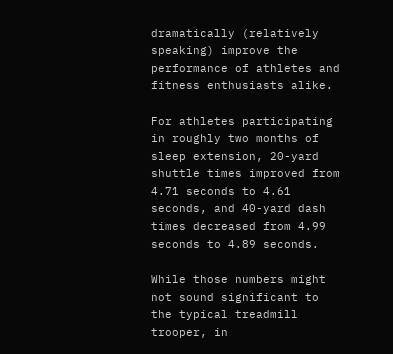dramatically (relatively speaking) improve the performance of athletes and fitness enthusiasts alike.

For athletes participating in roughly two months of sleep extension, 20-yard shuttle times improved from 4.71 seconds to 4.61 seconds, and 40-yard dash times decreased from 4.99 seconds to 4.89 seconds.

While those numbers might not sound significant to the typical treadmill trooper, in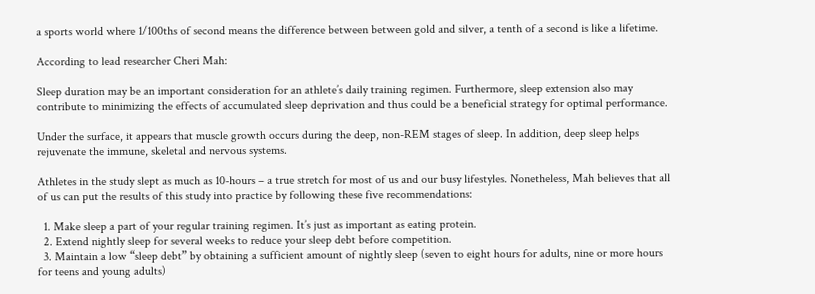a sports world where 1/100ths of second means the difference between between gold and silver, a tenth of a second is like a lifetime.

According to lead researcher Cheri Mah:

Sleep duration may be an important consideration for an athlete’s daily training regimen. Furthermore, sleep extension also may contribute to minimizing the effects of accumulated sleep deprivation and thus could be a beneficial strategy for optimal performance.

Under the surface, it appears that muscle growth occurs during the deep, non-REM stages of sleep. In addition, deep sleep helps rejuvenate the immune, skeletal and nervous systems.

Athletes in the study slept as much as 10-hours – a true stretch for most of us and our busy lifestyles. Nonetheless, Mah believes that all of us can put the results of this study into practice by following these five recommendations:

  1. Make sleep a part of your regular training regimen. It’s just as important as eating protein.
  2. Extend nightly sleep for several weeks to reduce your sleep debt before competition.
  3. Maintain a low “sleep debt” by obtaining a sufficient amount of nightly sleep (seven to eight hours for adults, nine or more hours for teens and young adults)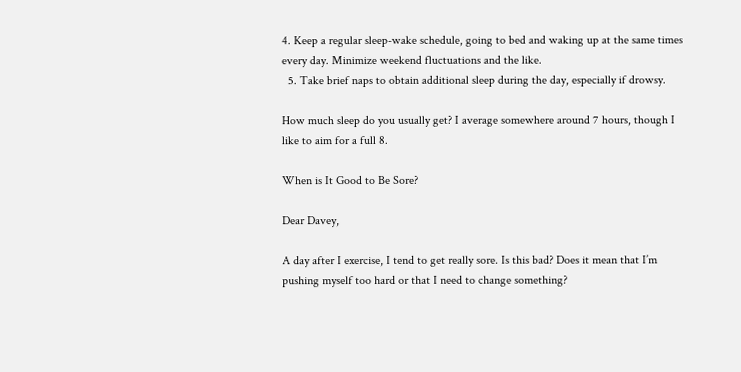4. Keep a regular sleep-wake schedule, going to bed and waking up at the same times every day. Minimize weekend fluctuations and the like.
  5. Take brief naps to obtain additional sleep during the day, especially if drowsy.

How much sleep do you usually get? I average somewhere around 7 hours, though I like to aim for a full 8.

When is It Good to Be Sore?

Dear Davey,

A day after I exercise, I tend to get really sore. Is this bad? Does it mean that I’m pushing myself too hard or that I need to change something?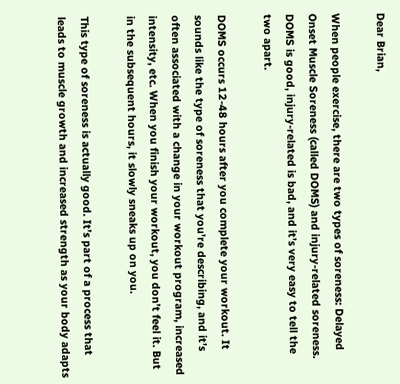Dear Brian,

When people exercise, there are two types of soreness: Delayed Onset Muscle Soreness (called DOMS) and injury-related soreness. DOMS is good, injury-related is bad, and it’s very easy to tell the two apart.

DOMS occurs 12-48 hours after you complete your workout. It sounds like the type of soreness that you’re describing, and it’s often associated with a change in your workout program, increased intensity, etc. When you finish your workout, you don’t feel it. But in the subsequent hours, it slowly sneaks up on you.

This type of soreness is actually good. It’s part of a process that leads to muscle growth and increased strength as your body adapts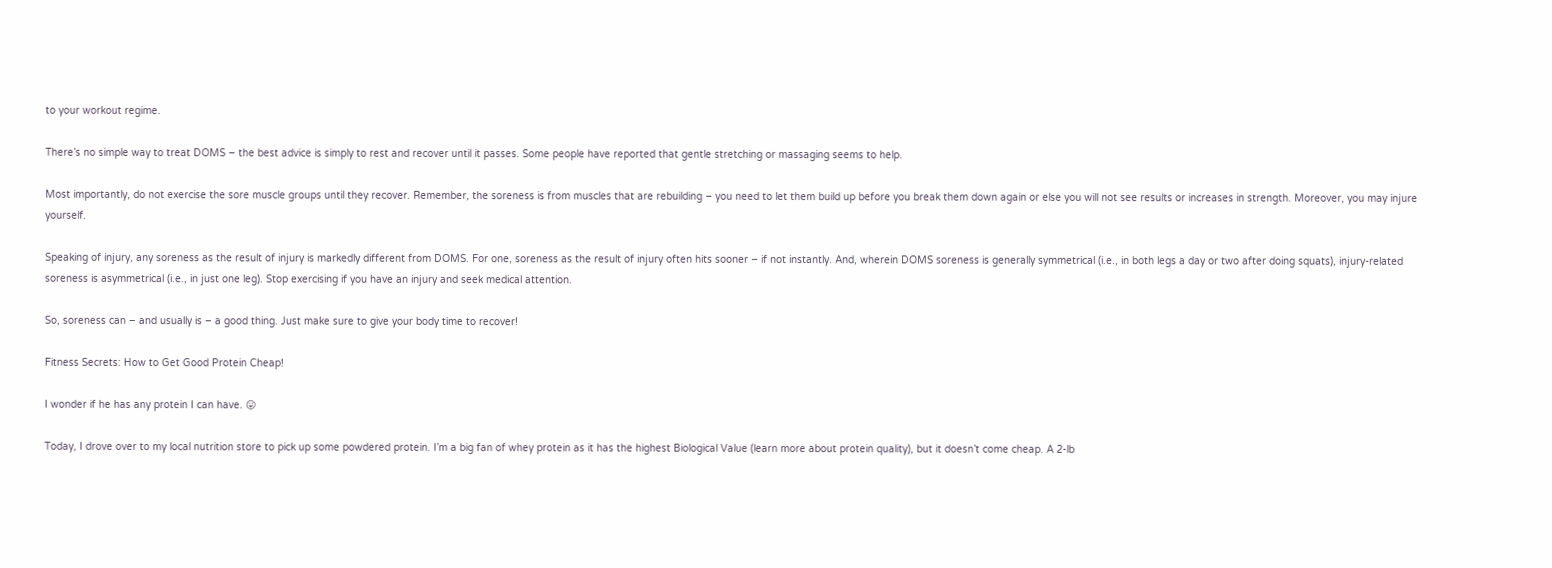to your workout regime.

There’s no simple way to treat DOMS – the best advice is simply to rest and recover until it passes. Some people have reported that gentle stretching or massaging seems to help.

Most importantly, do not exercise the sore muscle groups until they recover. Remember, the soreness is from muscles that are rebuilding – you need to let them build up before you break them down again or else you will not see results or increases in strength. Moreover, you may injure yourself.

Speaking of injury, any soreness as the result of injury is markedly different from DOMS. For one, soreness as the result of injury often hits sooner – if not instantly. And, wherein DOMS soreness is generally symmetrical (i.e., in both legs a day or two after doing squats), injury-related soreness is asymmetrical (i.e., in just one leg). Stop exercising if you have an injury and seek medical attention.

So, soreness can – and usually is – a good thing. Just make sure to give your body time to recover!

Fitness Secrets: How to Get Good Protein Cheap!

I wonder if he has any protein I can have. 😛

Today, I drove over to my local nutrition store to pick up some powdered protein. I’m a big fan of whey protein as it has the highest Biological Value (learn more about protein quality), but it doesn’t come cheap. A 2-lb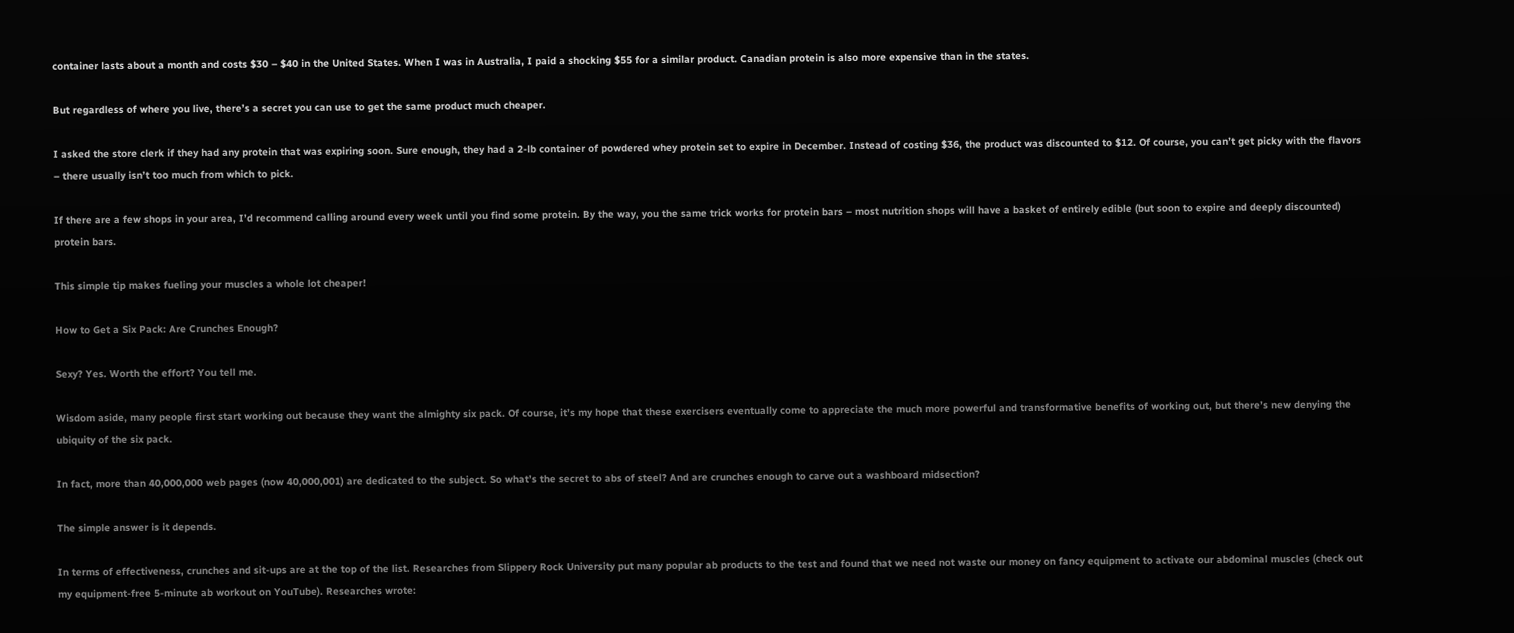container lasts about a month and costs $30 – $40 in the United States. When I was in Australia, I paid a shocking $55 for a similar product. Canadian protein is also more expensive than in the states.

But regardless of where you live, there’s a secret you can use to get the same product much cheaper.

I asked the store clerk if they had any protein that was expiring soon. Sure enough, they had a 2-lb container of powdered whey protein set to expire in December. Instead of costing $36, the product was discounted to $12. Of course, you can’t get picky with the flavors – there usually isn’t too much from which to pick.

If there are a few shops in your area, I’d recommend calling around every week until you find some protein. By the way, you the same trick works for protein bars – most nutrition shops will have a basket of entirely edible (but soon to expire and deeply discounted) protein bars.

This simple tip makes fueling your muscles a whole lot cheaper!

How to Get a Six Pack: Are Crunches Enough?

Sexy? Yes. Worth the effort? You tell me.

Wisdom aside, many people first start working out because they want the almighty six pack. Of course, it’s my hope that these exercisers eventually come to appreciate the much more powerful and transformative benefits of working out, but there’s new denying the ubiquity of the six pack.

In fact, more than 40,000,000 web pages (now 40,000,001) are dedicated to the subject. So what’s the secret to abs of steel? And are crunches enough to carve out a washboard midsection?

The simple answer is it depends.

In terms of effectiveness, crunches and sit-ups are at the top of the list. Researches from Slippery Rock University put many popular ab products to the test and found that we need not waste our money on fancy equipment to activate our abdominal muscles (check out my equipment-free 5-minute ab workout on YouTube). Researches wrote: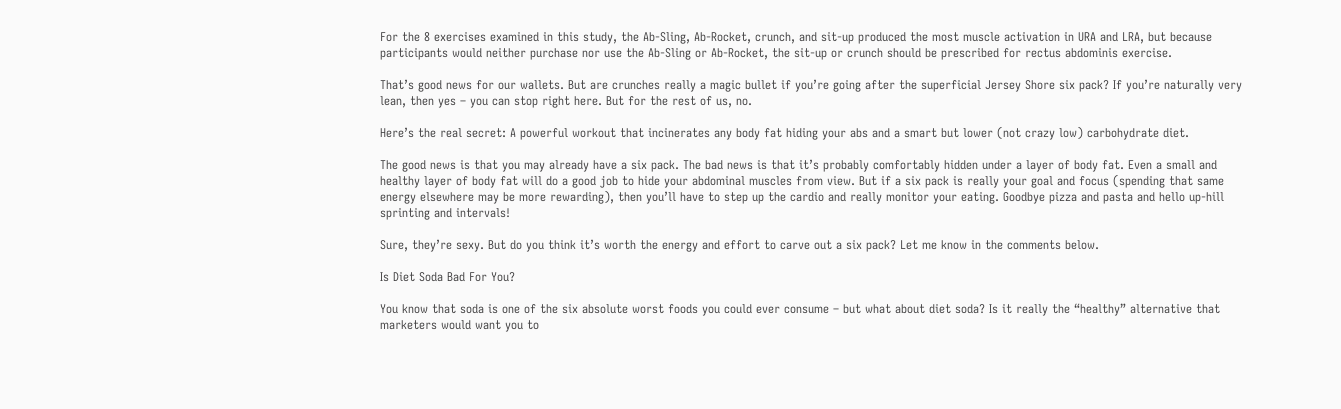For the 8 exercises examined in this study, the Ab-Sling, Ab-Rocket, crunch, and sit-up produced the most muscle activation in URA and LRA, but because participants would neither purchase nor use the Ab-Sling or Ab-Rocket, the sit-up or crunch should be prescribed for rectus abdominis exercise.

That’s good news for our wallets. But are crunches really a magic bullet if you’re going after the superficial Jersey Shore six pack? If you’re naturally very lean, then yes – you can stop right here. But for the rest of us, no.

Here’s the real secret: A powerful workout that incinerates any body fat hiding your abs and a smart but lower (not crazy low) carbohydrate diet.

The good news is that you may already have a six pack. The bad news is that it’s probably comfortably hidden under a layer of body fat. Even a small and healthy layer of body fat will do a good job to hide your abdominal muscles from view. But if a six pack is really your goal and focus (spending that same energy elsewhere may be more rewarding), then you’ll have to step up the cardio and really monitor your eating. Goodbye pizza and pasta and hello up-hill sprinting and intervals!

Sure, they’re sexy. But do you think it’s worth the energy and effort to carve out a six pack? Let me know in the comments below.

Is Diet Soda Bad For You?

You know that soda is one of the six absolute worst foods you could ever consume – but what about diet soda? Is it really the “healthy” alternative that marketers would want you to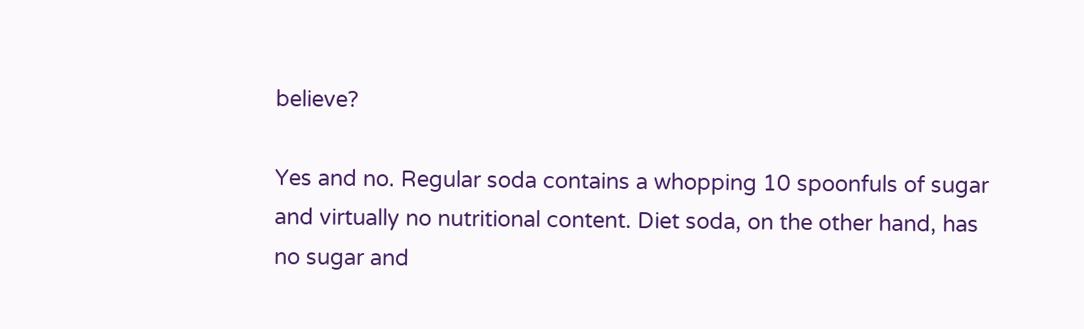believe?

Yes and no. Regular soda contains a whopping 10 spoonfuls of sugar and virtually no nutritional content. Diet soda, on the other hand, has no sugar and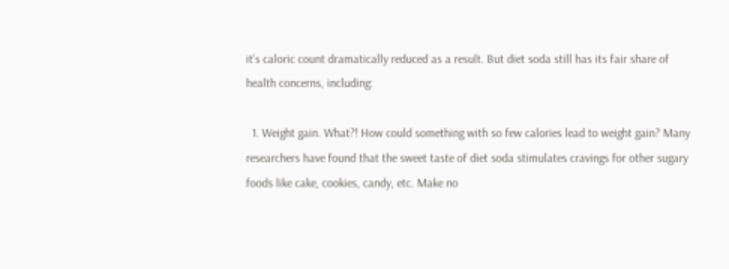it’s caloric count dramatically reduced as a result. But diet soda still has its fair share of health concerns, including:

  1. Weight gain. What?! How could something with so few calories lead to weight gain? Many researchers have found that the sweet taste of diet soda stimulates cravings for other sugary foods like cake, cookies, candy, etc. Make no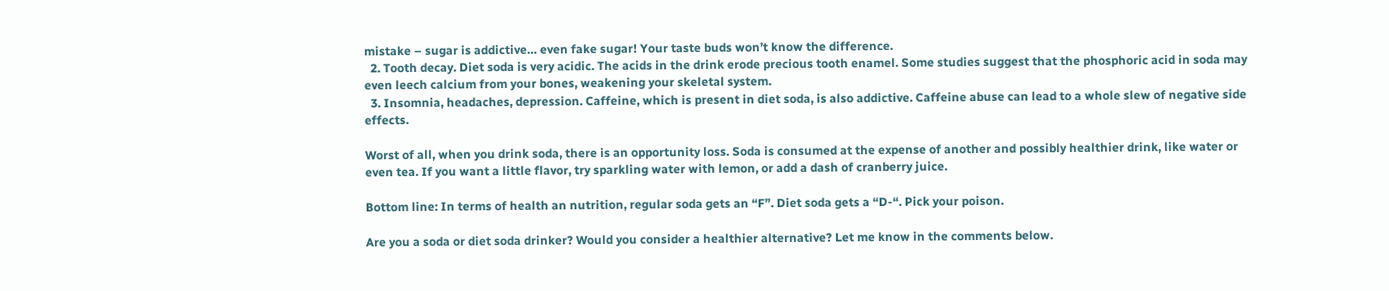mistake – sugar is addictive… even fake sugar! Your taste buds won’t know the difference.
  2. Tooth decay. Diet soda is very acidic. The acids in the drink erode precious tooth enamel. Some studies suggest that the phosphoric acid in soda may even leech calcium from your bones, weakening your skeletal system.
  3. Insomnia, headaches, depression. Caffeine, which is present in diet soda, is also addictive. Caffeine abuse can lead to a whole slew of negative side effects.

Worst of all, when you drink soda, there is an opportunity loss. Soda is consumed at the expense of another and possibly healthier drink, like water or even tea. If you want a little flavor, try sparkling water with lemon, or add a dash of cranberry juice.

Bottom line: In terms of health an nutrition, regular soda gets an “F”. Diet soda gets a “D-“. Pick your poison.

Are you a soda or diet soda drinker? Would you consider a healthier alternative? Let me know in the comments below.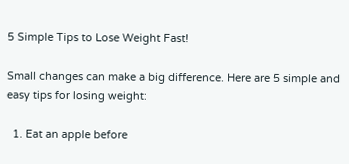5 Simple Tips to Lose Weight Fast!

Small changes can make a big difference. Here are 5 simple and easy tips for losing weight:

  1. Eat an apple before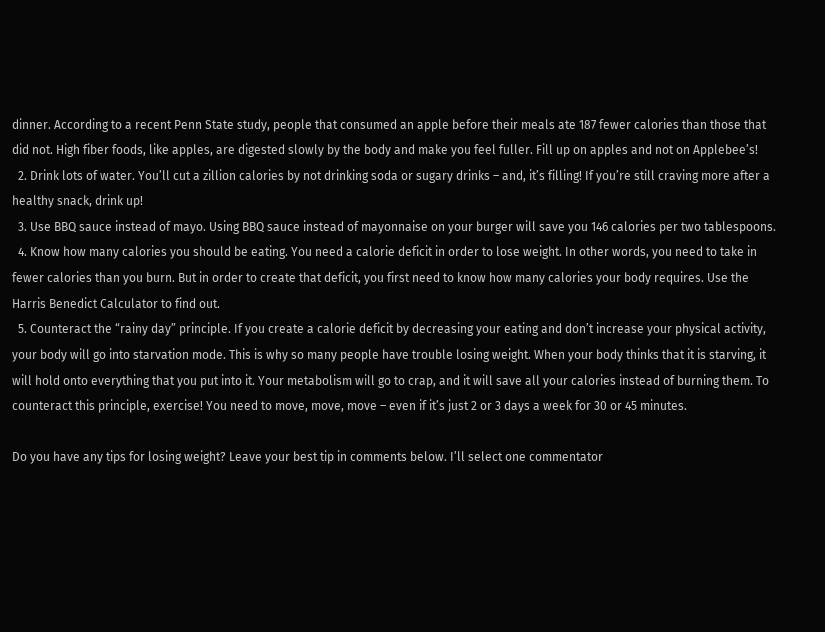dinner. According to a recent Penn State study, people that consumed an apple before their meals ate 187 fewer calories than those that did not. High fiber foods, like apples, are digested slowly by the body and make you feel fuller. Fill up on apples and not on Applebee’s!
  2. Drink lots of water. You’ll cut a zillion calories by not drinking soda or sugary drinks – and, it’s filling! If you’re still craving more after a healthy snack, drink up!
  3. Use BBQ sauce instead of mayo. Using BBQ sauce instead of mayonnaise on your burger will save you 146 calories per two tablespoons.
  4. Know how many calories you should be eating. You need a calorie deficit in order to lose weight. In other words, you need to take in fewer calories than you burn. But in order to create that deficit, you first need to know how many calories your body requires. Use the Harris Benedict Calculator to find out.
  5. Counteract the “rainy day” principle. If you create a calorie deficit by decreasing your eating and don’t increase your physical activity, your body will go into starvation mode. This is why so many people have trouble losing weight. When your body thinks that it is starving, it will hold onto everything that you put into it. Your metabolism will go to crap, and it will save all your calories instead of burning them. To counteract this principle, exercise! You need to move, move, move – even if it’s just 2 or 3 days a week for 30 or 45 minutes.

Do you have any tips for losing weight? Leave your best tip in comments below. I’ll select one commentator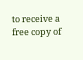to receive a free copy of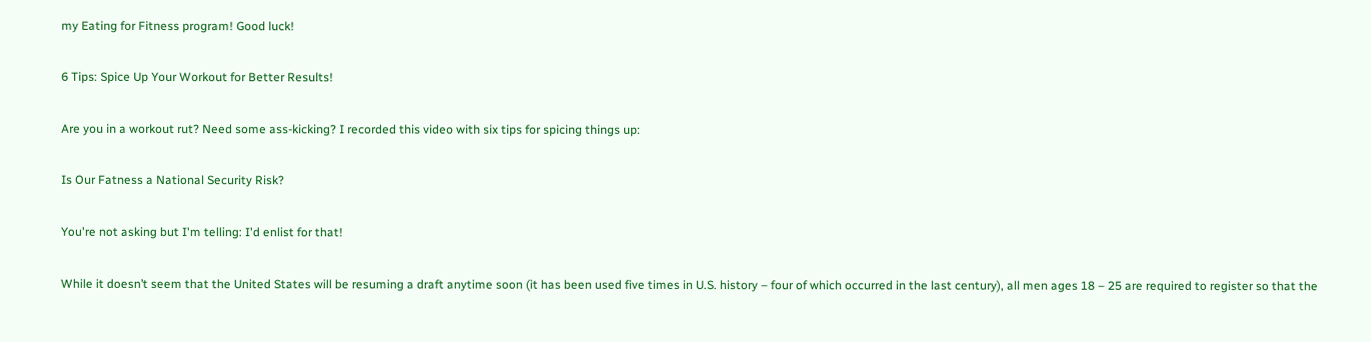my Eating for Fitness program! Good luck!

6 Tips: Spice Up Your Workout for Better Results!

Are you in a workout rut? Need some ass-kicking? I recorded this video with six tips for spicing things up:

Is Our Fatness a National Security Risk?

You're not asking but I'm telling: I'd enlist for that!

While it doesn’t seem that the United States will be resuming a draft anytime soon (it has been used five times in U.S. history – four of which occurred in the last century), all men ages 18 – 25 are required to register so that the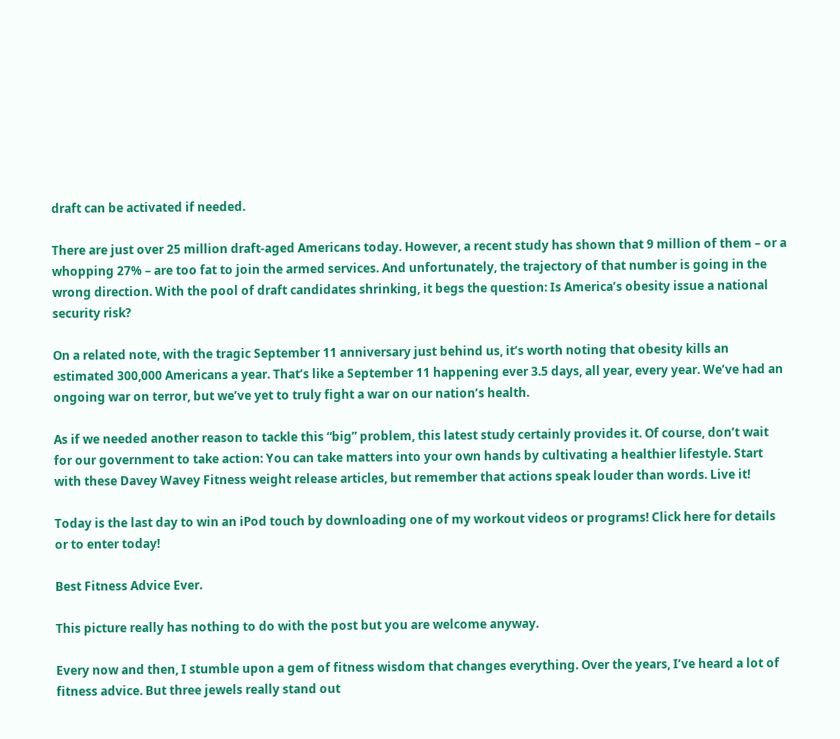draft can be activated if needed.

There are just over 25 million draft-aged Americans today. However, a recent study has shown that 9 million of them – or a whopping 27% – are too fat to join the armed services. And unfortunately, the trajectory of that number is going in the wrong direction. With the pool of draft candidates shrinking, it begs the question: Is America’s obesity issue a national security risk?

On a related note, with the tragic September 11 anniversary just behind us, it’s worth noting that obesity kills an estimated 300,000 Americans a year. That’s like a September 11 happening ever 3.5 days, all year, every year. We’ve had an ongoing war on terror, but we’ve yet to truly fight a war on our nation’s health.

As if we needed another reason to tackle this “big” problem, this latest study certainly provides it. Of course, don’t wait for our government to take action: You can take matters into your own hands by cultivating a healthier lifestyle. Start with these Davey Wavey Fitness weight release articles, but remember that actions speak louder than words. Live it!

Today is the last day to win an iPod touch by downloading one of my workout videos or programs! Click here for details or to enter today!

Best Fitness Advice Ever.

This picture really has nothing to do with the post but you are welcome anyway.

Every now and then, I stumble upon a gem of fitness wisdom that changes everything. Over the years, I’ve heard a lot of fitness advice. But three jewels really stand out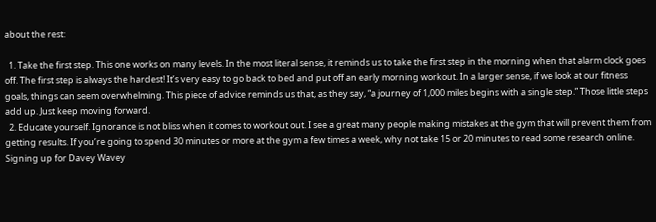about the rest:

  1. Take the first step. This one works on many levels. In the most literal sense, it reminds us to take the first step in the morning when that alarm clock goes off. The first step is always the hardest! It’s very easy to go back to bed and put off an early morning workout. In a larger sense, if we look at our fitness goals, things can seem overwhelming. This piece of advice reminds us that, as they say, “a journey of 1,000 miles begins with a single step.” Those little steps add up. Just keep moving forward.
  2. Educate yourself. Ignorance is not bliss when it comes to workout out. I see a great many people making mistakes at the gym that will prevent them from getting results. If you’re going to spend 30 minutes or more at the gym a few times a week, why not take 15 or 20 minutes to read some research online. Signing up for Davey Wavey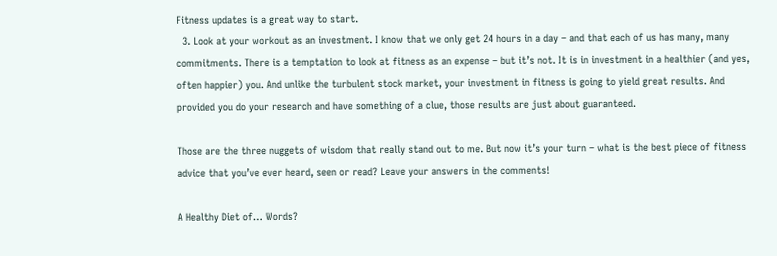Fitness updates is a great way to start.
  3. Look at your workout as an investment. I know that we only get 24 hours in a day – and that each of us has many, many commitments. There is a temptation to look at fitness as an expense – but it’s not. It is in investment in a healthier (and yes, often happier) you. And unlike the turbulent stock market, your investment in fitness is going to yield great results. And provided you do your research and have something of a clue, those results are just about guaranteed.

Those are the three nuggets of wisdom that really stand out to me. But now it’s your turn – what is the best piece of fitness advice that you’ve ever heard, seen or read? Leave your answers in the comments!

A Healthy Diet of… Words?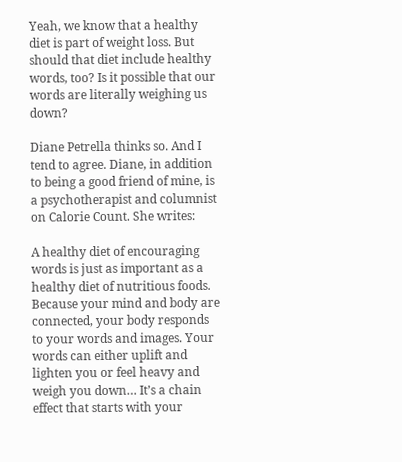Yeah, we know that a healthy diet is part of weight loss. But should that diet include healthy words, too? Is it possible that our words are literally weighing us down?

Diane Petrella thinks so. And I tend to agree. Diane, in addition to being a good friend of mine, is a psychotherapist and columnist on Calorie Count. She writes:

A healthy diet of encouraging words is just as important as a healthy diet of nutritious foods. Because your mind and body are connected, your body responds to your words and images. Your words can either uplift and lighten you or feel heavy and weigh you down… It’s a chain effect that starts with your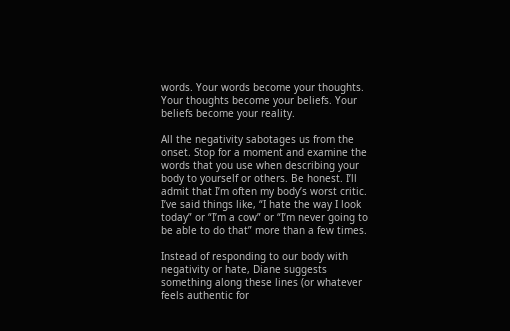words. Your words become your thoughts. Your thoughts become your beliefs. Your beliefs become your reality.

All the negativity sabotages us from the onset. Stop for a moment and examine the words that you use when describing your body to yourself or others. Be honest. I’ll admit that I’m often my body’s worst critic. I’ve said things like, “I hate the way I look today” or “I’m a cow” or “I’m never going to be able to do that” more than a few times.

Instead of responding to our body with negativity or hate, Diane suggests something along these lines (or whatever feels authentic for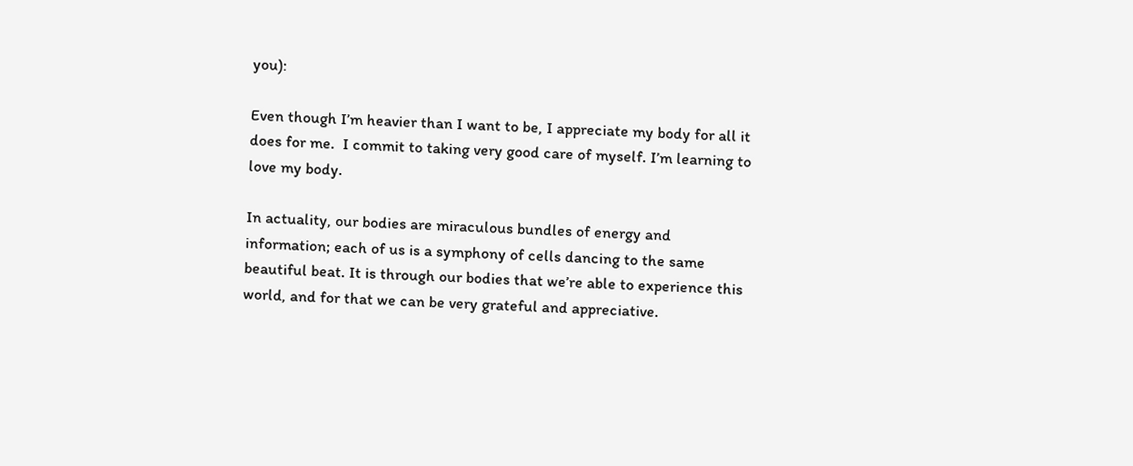you):

Even though I’m heavier than I want to be, I appreciate my body for all it does for me.  I commit to taking very good care of myself. I’m learning to love my body.

In actuality, our bodies are miraculous bundles of energy and information; each of us is a symphony of cells dancing to the same beautiful beat. It is through our bodies that we’re able to experience this world, and for that we can be very grateful and appreciative.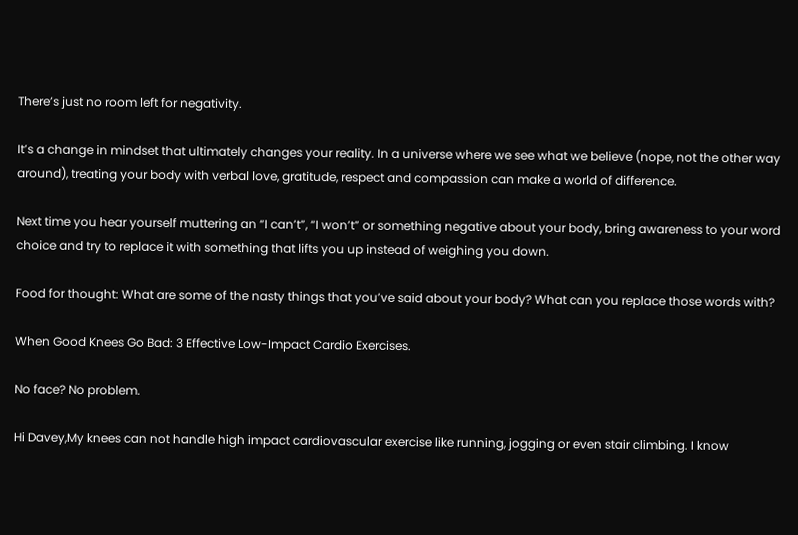There’s just no room left for negativity.

It’s a change in mindset that ultimately changes your reality. In a universe where we see what we believe (nope, not the other way around), treating your body with verbal love, gratitude, respect and compassion can make a world of difference.

Next time you hear yourself muttering an “I can’t”, “I won’t” or something negative about your body, bring awareness to your word choice and try to replace it with something that lifts you up instead of weighing you down.

Food for thought: What are some of the nasty things that you’ve said about your body? What can you replace those words with?

When Good Knees Go Bad: 3 Effective Low-Impact Cardio Exercises.

No face? No problem.

Hi Davey,My knees can not handle high impact cardiovascular exercise like running, jogging or even stair climbing. I know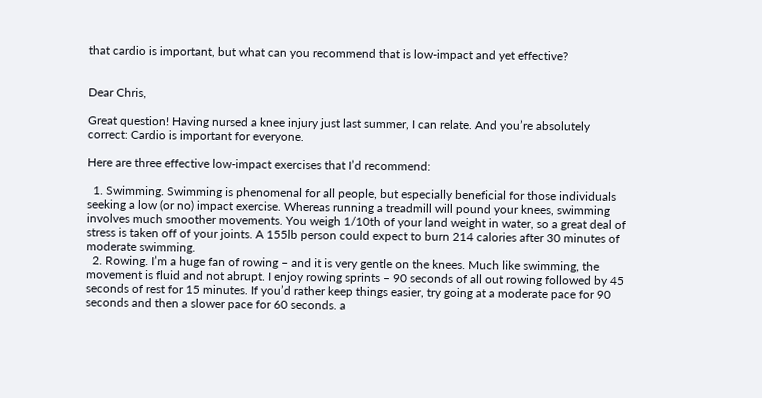that cardio is important, but what can you recommend that is low-impact and yet effective?


Dear Chris,

Great question! Having nursed a knee injury just last summer, I can relate. And you’re absolutely correct: Cardio is important for everyone.

Here are three effective low-impact exercises that I’d recommend:

  1. Swimming. Swimming is phenomenal for all people, but especially beneficial for those individuals seeking a low (or no) impact exercise. Whereas running a treadmill will pound your knees, swimming involves much smoother movements. You weigh 1/10th of your land weight in water, so a great deal of stress is taken off of your joints. A 155lb person could expect to burn 214 calories after 30 minutes of moderate swimming.
  2. Rowing. I’m a huge fan of rowing – and it is very gentle on the knees. Much like swimming, the movement is fluid and not abrupt. I enjoy rowing sprints – 90 seconds of all out rowing followed by 45 seconds of rest for 15 minutes. If you’d rather keep things easier, try going at a moderate pace for 90 seconds and then a slower pace for 60 seconds. a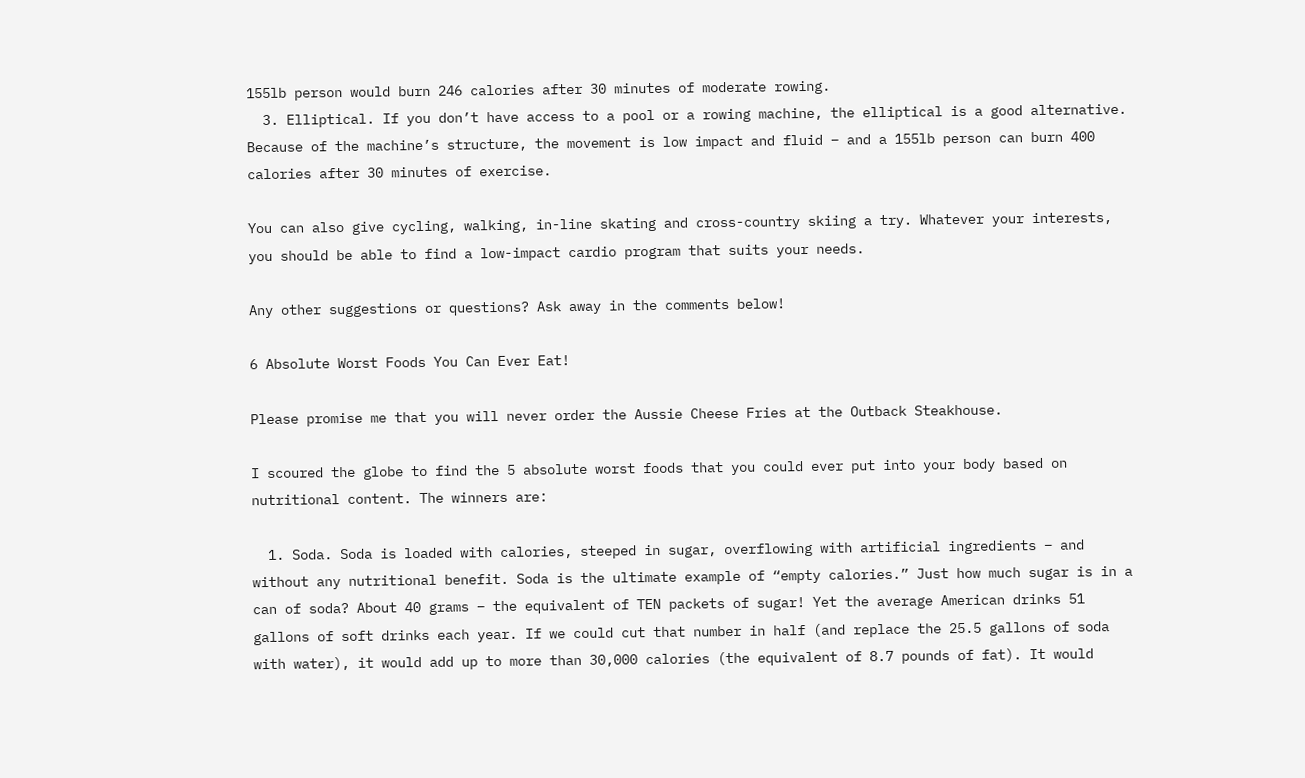155lb person would burn 246 calories after 30 minutes of moderate rowing.
  3. Elliptical. If you don’t have access to a pool or a rowing machine, the elliptical is a good alternative. Because of the machine’s structure, the movement is low impact and fluid – and a 155lb person can burn 400 calories after 30 minutes of exercise.

You can also give cycling, walking, in-line skating and cross-country skiing a try. Whatever your interests, you should be able to find a low-impact cardio program that suits your needs.

Any other suggestions or questions? Ask away in the comments below!

6 Absolute Worst Foods You Can Ever Eat!

Please promise me that you will never order the Aussie Cheese Fries at the Outback Steakhouse.

I scoured the globe to find the 5 absolute worst foods that you could ever put into your body based on nutritional content. The winners are:

  1. Soda. Soda is loaded with calories, steeped in sugar, overflowing with artificial ingredients – and without any nutritional benefit. Soda is the ultimate example of “empty calories.” Just how much sugar is in a can of soda? About 40 grams – the equivalent of TEN packets of sugar! Yet the average American drinks 51 gallons of soft drinks each year. If we could cut that number in half (and replace the 25.5 gallons of soda with water), it would add up to more than 30,000 calories (the equivalent of 8.7 pounds of fat). It would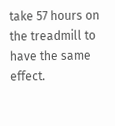take 57 hours on the treadmill to have the same effect.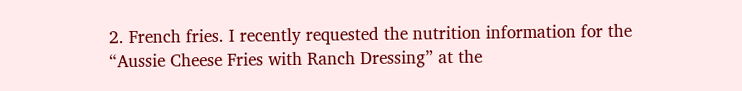2. French fries. I recently requested the nutrition information for the “Aussie Cheese Fries with Ranch Dressing” at the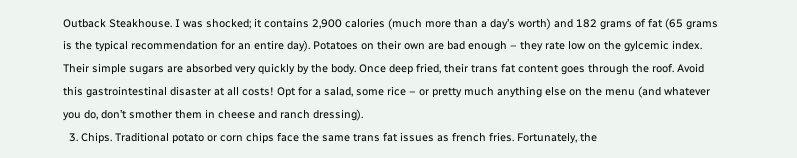Outback Steakhouse. I was shocked; it contains 2,900 calories (much more than a day’s worth) and 182 grams of fat (65 grams is the typical recommendation for an entire day). Potatoes on their own are bad enough – they rate low on the gylcemic index. Their simple sugars are absorbed very quickly by the body. Once deep fried, their trans fat content goes through the roof. Avoid this gastrointestinal disaster at all costs! Opt for a salad, some rice – or pretty much anything else on the menu (and whatever you do, don’t smother them in cheese and ranch dressing).
  3. Chips. Traditional potato or corn chips face the same trans fat issues as french fries. Fortunately, the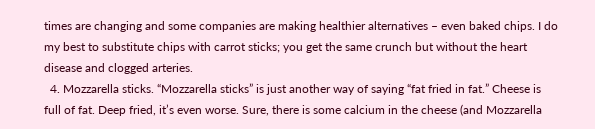times are changing and some companies are making healthier alternatives – even baked chips. I do my best to substitute chips with carrot sticks; you get the same crunch but without the heart disease and clogged arteries.
  4. Mozzarella sticks. “Mozzarella sticks” is just another way of saying “fat fried in fat.” Cheese is full of fat. Deep fried, it’s even worse. Sure, there is some calcium in the cheese (and Mozzarella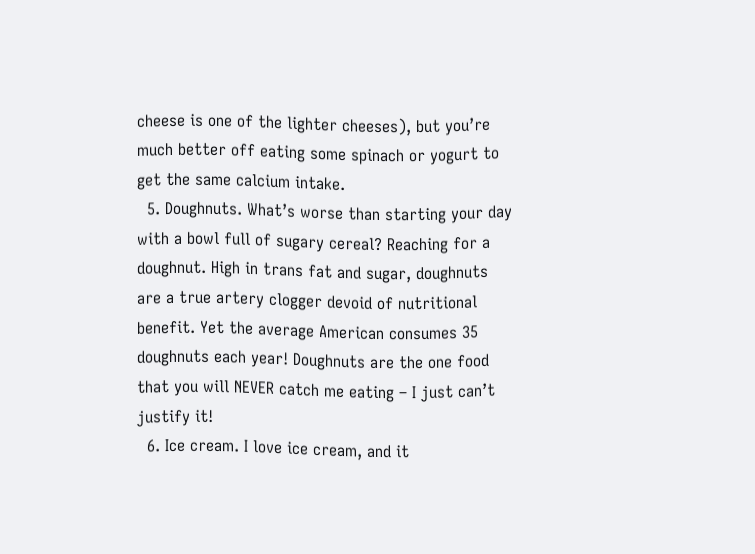cheese is one of the lighter cheeses), but you’re much better off eating some spinach or yogurt to get the same calcium intake.
  5. Doughnuts. What’s worse than starting your day with a bowl full of sugary cereal? Reaching for a doughnut. High in trans fat and sugar, doughnuts are a true artery clogger devoid of nutritional benefit. Yet the average American consumes 35 doughnuts each year! Doughnuts are the one food that you will NEVER catch me eating – I just can’t justify it!
  6. Ice cream. I love ice cream, and it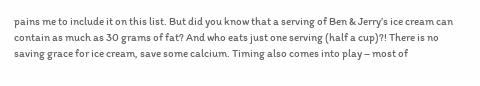pains me to include it on this list. But did you know that a serving of Ben & Jerry’s ice cream can contain as much as 30 grams of fat? And who eats just one serving (half a cup)?! There is no saving grace for ice cream, save some calcium. Timing also comes into play – most of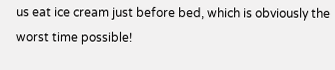us eat ice cream just before bed, which is obviously the worst time possible!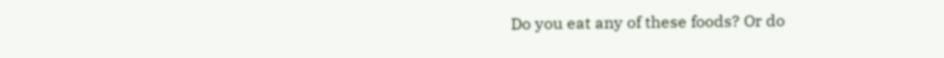Do you eat any of these foods? Or do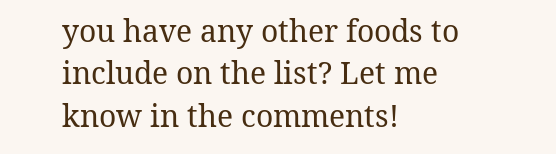you have any other foods to include on the list? Let me know in the comments!